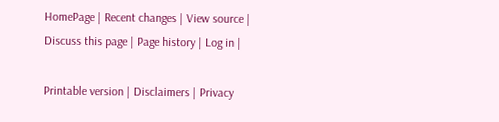HomePage | Recent changes | View source | Discuss this page | Page history | Log in |

Printable version | Disclaimers | Privacy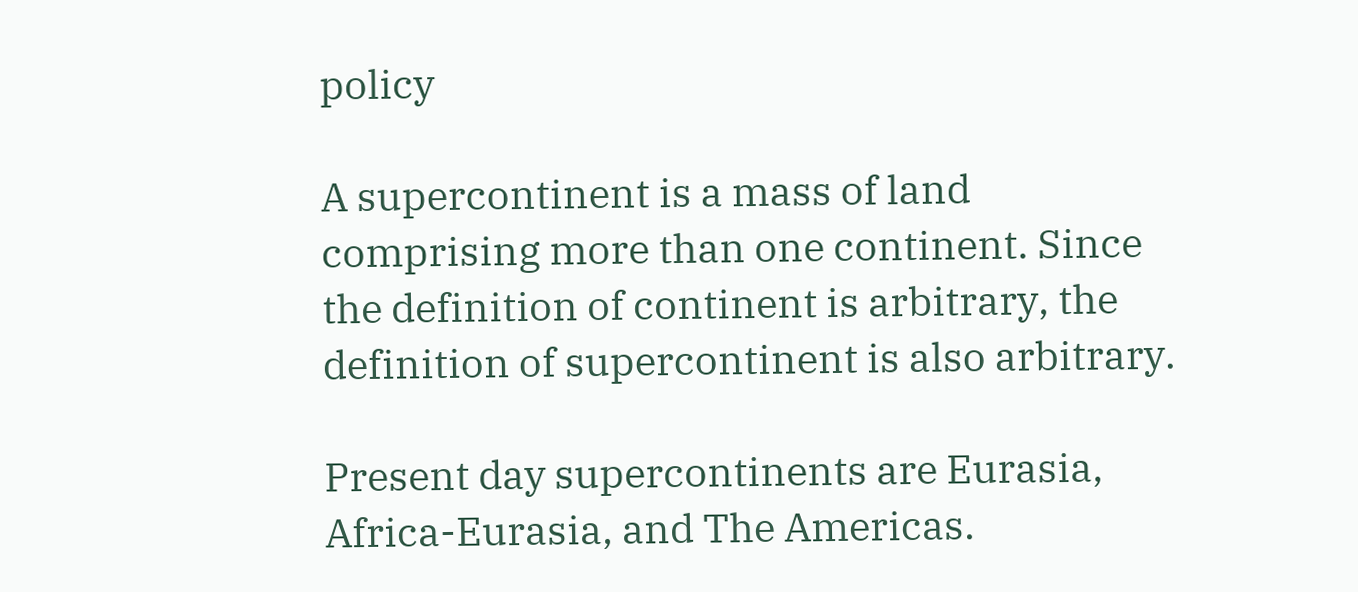policy

A supercontinent is a mass of land comprising more than one continent. Since the definition of continent is arbitrary, the definition of supercontinent is also arbitrary.

Present day supercontinents are Eurasia, Africa-Eurasia, and The Americas.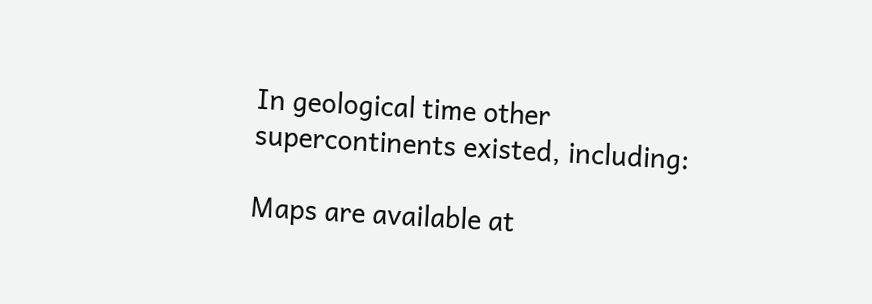In geological time other supercontinents existed, including:

Maps are available at